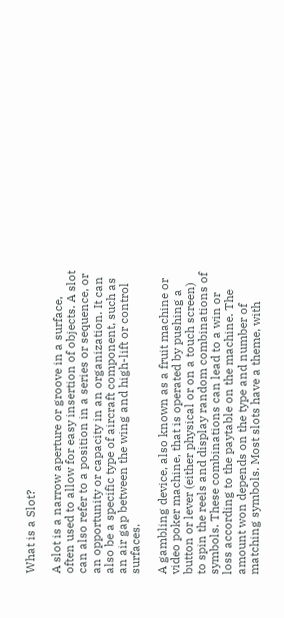What is a Slot?

A slot is a narrow aperture or groove in a surface, often used to allow for easy insertion of objects. A slot can also refer to a position in a series or sequence, or an opportunity or capacity in an organization. It can also be a specific type of aircraft component, such as an air gap between the wing and high-lift or control surfaces.

A gambling device, also known as a fruit machine or video poker machine, that is operated by pushing a button or lever (either physical or on a touch screen) to spin the reels and display random combinations of symbols. These combinations can lead to a win or loss according to the paytable on the machine. The amount won depends on the type and number of matching symbols. Most slots have a theme, with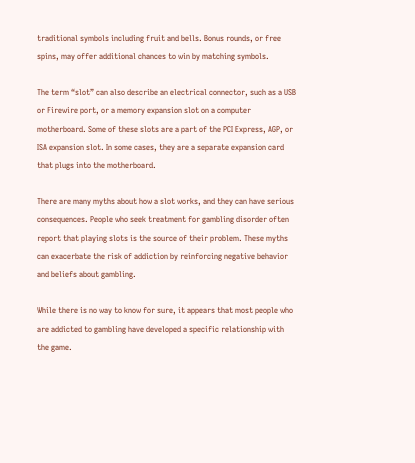traditional symbols including fruit and bells. Bonus rounds, or free spins, may offer additional chances to win by matching symbols.

The term “slot” can also describe an electrical connector, such as a USB or Firewire port, or a memory expansion slot on a computer motherboard. Some of these slots are a part of the PCI Express, AGP, or ISA expansion slot. In some cases, they are a separate expansion card that plugs into the motherboard.

There are many myths about how a slot works, and they can have serious consequences. People who seek treatment for gambling disorder often report that playing slots is the source of their problem. These myths can exacerbate the risk of addiction by reinforcing negative behavior and beliefs about gambling.

While there is no way to know for sure, it appears that most people who are addicted to gambling have developed a specific relationship with the game.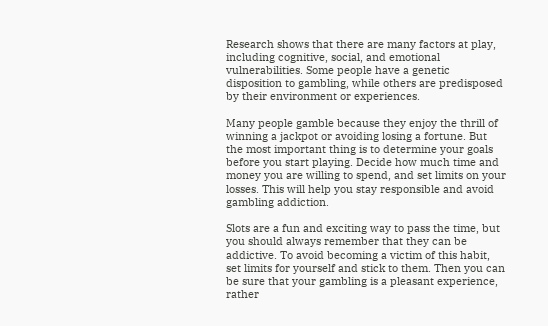Research shows that there are many factors at play, including cognitive, social, and emotional vulnerabilities. Some people have a genetic disposition to gambling, while others are predisposed by their environment or experiences.

Many people gamble because they enjoy the thrill of winning a jackpot or avoiding losing a fortune. But the most important thing is to determine your goals before you start playing. Decide how much time and money you are willing to spend, and set limits on your losses. This will help you stay responsible and avoid gambling addiction.

Slots are a fun and exciting way to pass the time, but you should always remember that they can be addictive. To avoid becoming a victim of this habit, set limits for yourself and stick to them. Then you can be sure that your gambling is a pleasant experience, rather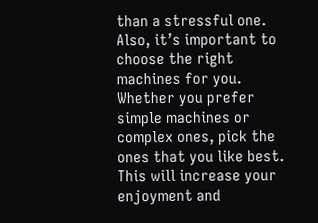than a stressful one. Also, it’s important to choose the right machines for you. Whether you prefer simple machines or complex ones, pick the ones that you like best. This will increase your enjoyment and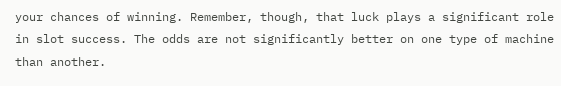your chances of winning. Remember, though, that luck plays a significant role in slot success. The odds are not significantly better on one type of machine than another.